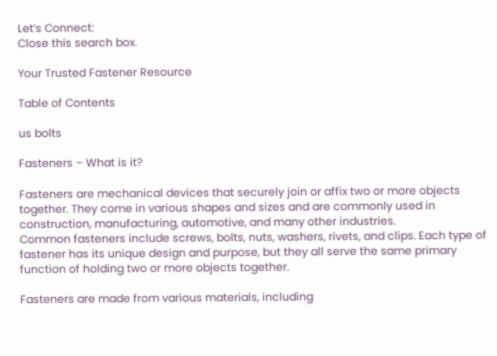Let’s Connect:
Close this search box.

Your Trusted Fastener Resource

Table of Contents

us bolts

Fasteners – What is it?

Fasteners are mechanical devices that securely join or affix two or more objects together. They come in various shapes and sizes and are commonly used in construction, manufacturing, automotive, and many other industries.
Common fasteners include screws, bolts, nuts, washers, rivets, and clips. Each type of fastener has its unique design and purpose, but they all serve the same primary function of holding two or more objects together.

Fasteners are made from various materials, including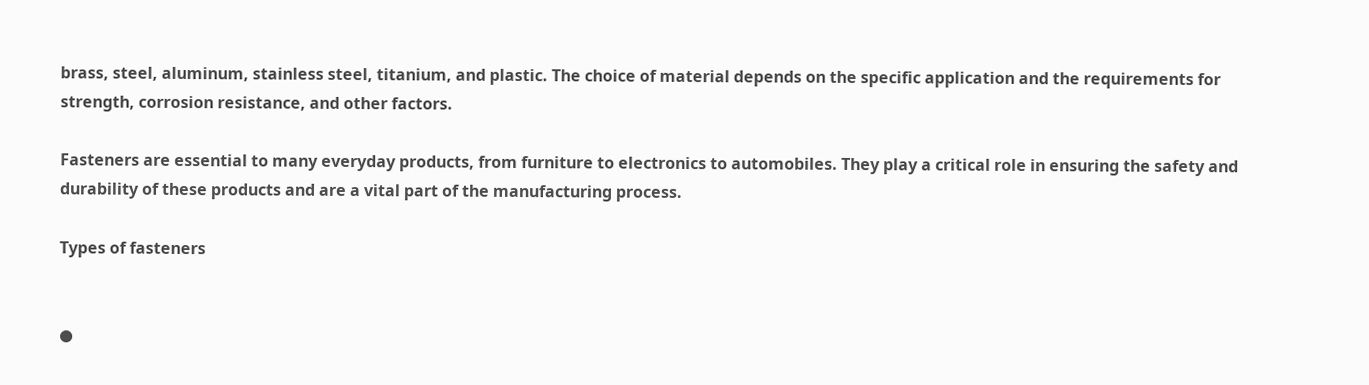brass, steel, aluminum, stainless steel, titanium, and plastic. The choice of material depends on the specific application and the requirements for strength, corrosion resistance, and other factors.

Fasteners are essential to many everyday products, from furniture to electronics to automobiles. They play a critical role in ensuring the safety and durability of these products and are a vital part of the manufacturing process.

Types of fasteners


●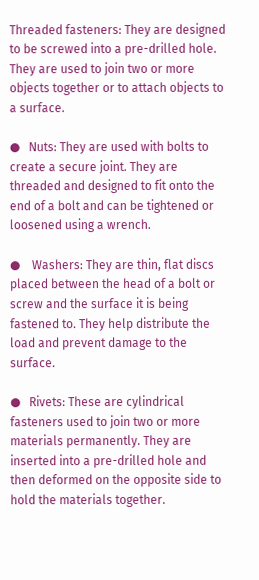Threaded fasteners: They are designed to be screwed into a pre-drilled hole. They are used to join two or more objects together or to attach objects to a surface.

●   Nuts: They are used with bolts to create a secure joint. They are threaded and designed to fit onto the end of a bolt and can be tightened or loosened using a wrench.

●    Washers: They are thin, flat discs placed between the head of a bolt or screw and the surface it is being fastened to. They help distribute the load and prevent damage to the surface.

●   Rivets: These are cylindrical fasteners used to join two or more materials permanently. They are inserted into a pre-drilled hole and then deformed on the opposite side to hold the materials together.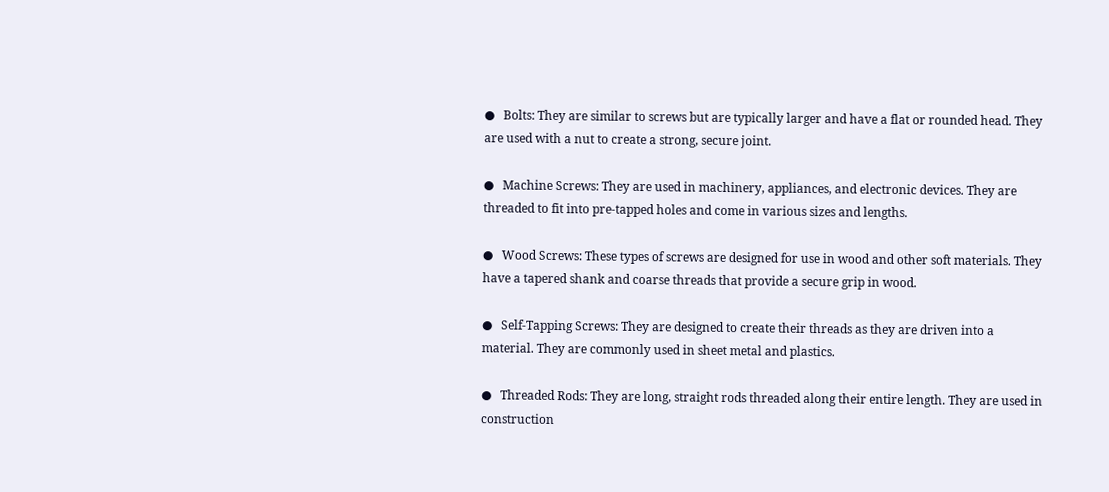●   Bolts: They are similar to screws but are typically larger and have a flat or rounded head. They are used with a nut to create a strong, secure joint.

●   Machine Screws: They are used in machinery, appliances, and electronic devices. They are threaded to fit into pre-tapped holes and come in various sizes and lengths.

●   Wood Screws: These types of screws are designed for use in wood and other soft materials. They have a tapered shank and coarse threads that provide a secure grip in wood.

●   Self-Tapping Screws: They are designed to create their threads as they are driven into a material. They are commonly used in sheet metal and plastics.

●   Threaded Rods: They are long, straight rods threaded along their entire length. They are used in construction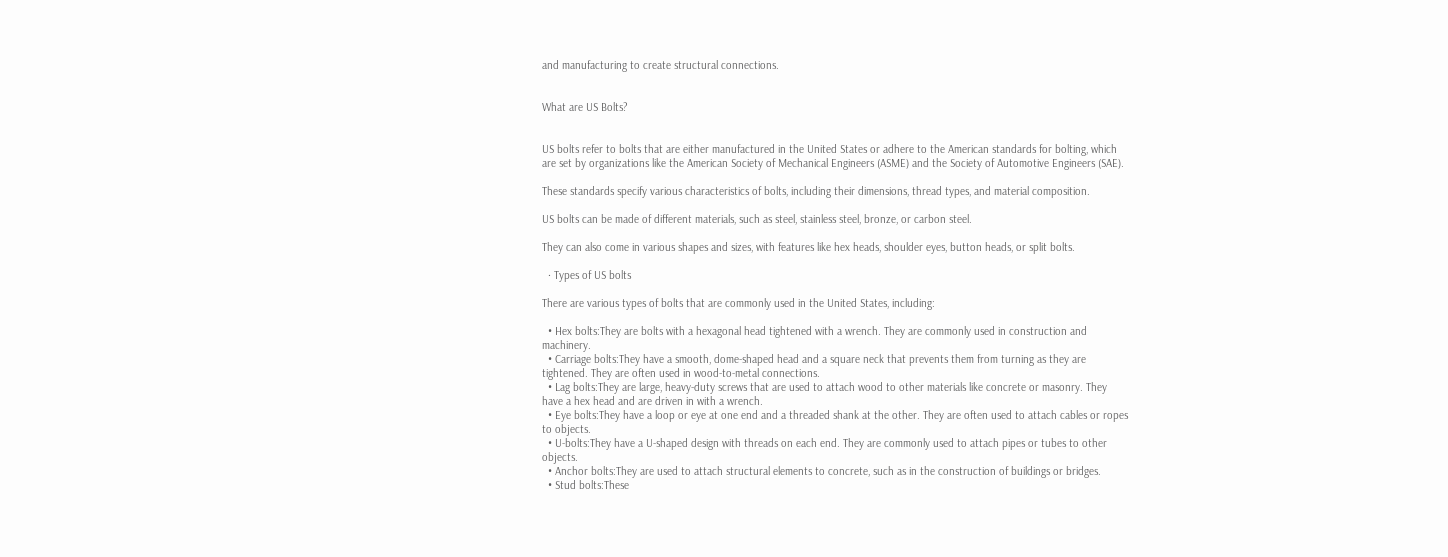and manufacturing to create structural connections.


What are US Bolts?


US bolts refer to bolts that are either manufactured in the United States or adhere to the American standards for bolting, which are set by organizations like the American Society of Mechanical Engineers (ASME) and the Society of Automotive Engineers (SAE).

These standards specify various characteristics of bolts, including their dimensions, thread types, and material composition.

US bolts can be made of different materials, such as steel, stainless steel, bronze, or carbon steel.

They can also come in various shapes and sizes, with features like hex heads, shoulder eyes, button heads, or split bolts.

  · Types of US bolts

There are various types of bolts that are commonly used in the United States, including:

  • Hex bolts:They are bolts with a hexagonal head tightened with a wrench. They are commonly used in construction and machinery.
  • Carriage bolts:They have a smooth, dome-shaped head and a square neck that prevents them from turning as they are tightened. They are often used in wood-to-metal connections.
  • Lag bolts:They are large, heavy-duty screws that are used to attach wood to other materials like concrete or masonry. They have a hex head and are driven in with a wrench.
  • Eye bolts:They have a loop or eye at one end and a threaded shank at the other. They are often used to attach cables or ropes to objects.
  • U-bolts:They have a U-shaped design with threads on each end. They are commonly used to attach pipes or tubes to other objects.
  • Anchor bolts:They are used to attach structural elements to concrete, such as in the construction of buildings or bridges.
  • Stud bolts:These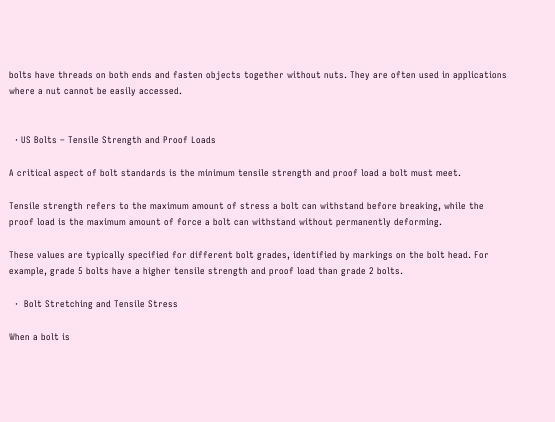bolts have threads on both ends and fasten objects together without nuts. They are often used in applications where a nut cannot be easily accessed.


  · US Bolts – Tensile Strength and Proof Loads

A critical aspect of bolt standards is the minimum tensile strength and proof load a bolt must meet.

Tensile strength refers to the maximum amount of stress a bolt can withstand before breaking, while the proof load is the maximum amount of force a bolt can withstand without permanently deforming.

These values are typically specified for different bolt grades, identified by markings on the bolt head. For example, grade 5 bolts have a higher tensile strength and proof load than grade 2 bolts.

  ·  Bolt Stretching and Tensile Stress

When a bolt is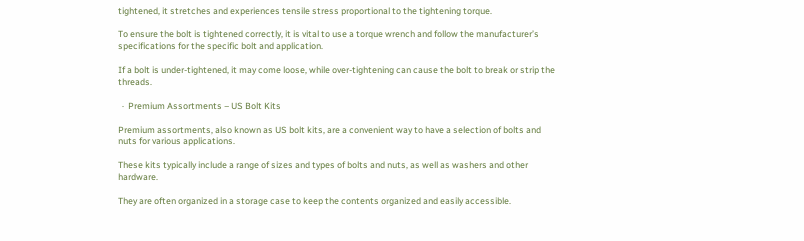tightened, it stretches and experiences tensile stress proportional to the tightening torque.

To ensure the bolt is tightened correctly, it is vital to use a torque wrench and follow the manufacturer’s specifications for the specific bolt and application.

If a bolt is under-tightened, it may come loose, while over-tightening can cause the bolt to break or strip the threads.

  ·  Premium Assortments – US Bolt Kits

Premium assortments, also known as US bolt kits, are a convenient way to have a selection of bolts and nuts for various applications.

These kits typically include a range of sizes and types of bolts and nuts, as well as washers and other hardware.

They are often organized in a storage case to keep the contents organized and easily accessible.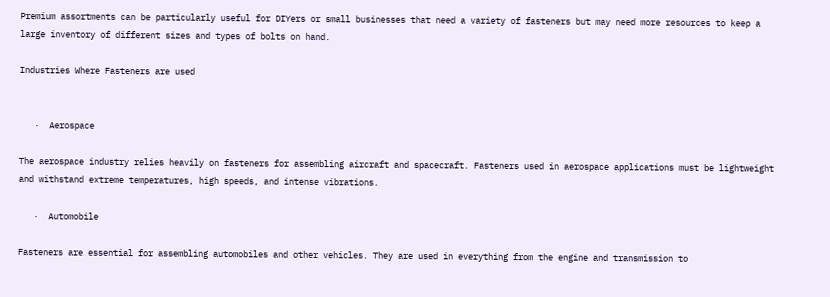Premium assortments can be particularly useful for DIYers or small businesses that need a variety of fasteners but may need more resources to keep a large inventory of different sizes and types of bolts on hand.

Industries Where Fasteners are used


   ·  Aerospace

The aerospace industry relies heavily on fasteners for assembling aircraft and spacecraft. Fasteners used in aerospace applications must be lightweight and withstand extreme temperatures, high speeds, and intense vibrations.

   ·  Automobile

Fasteners are essential for assembling automobiles and other vehicles. They are used in everything from the engine and transmission to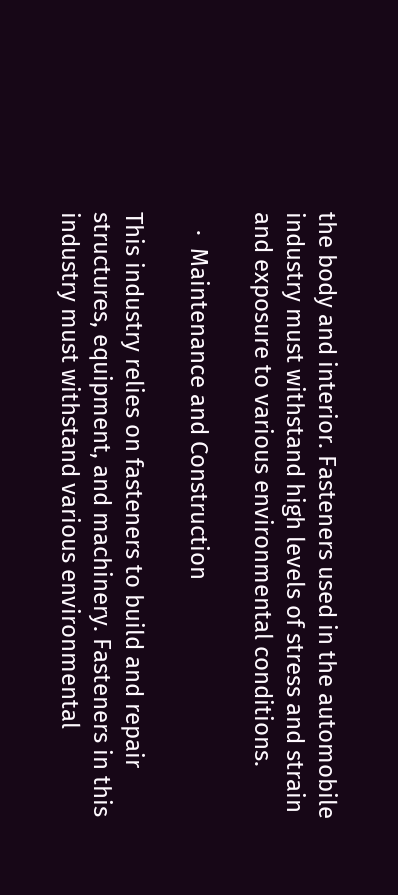the body and interior. Fasteners used in the automobile industry must withstand high levels of stress and strain and exposure to various environmental conditions.

   ·  Maintenance and Construction

This industry relies on fasteners to build and repair structures, equipment, and machinery. Fasteners in this industry must withstand various environmental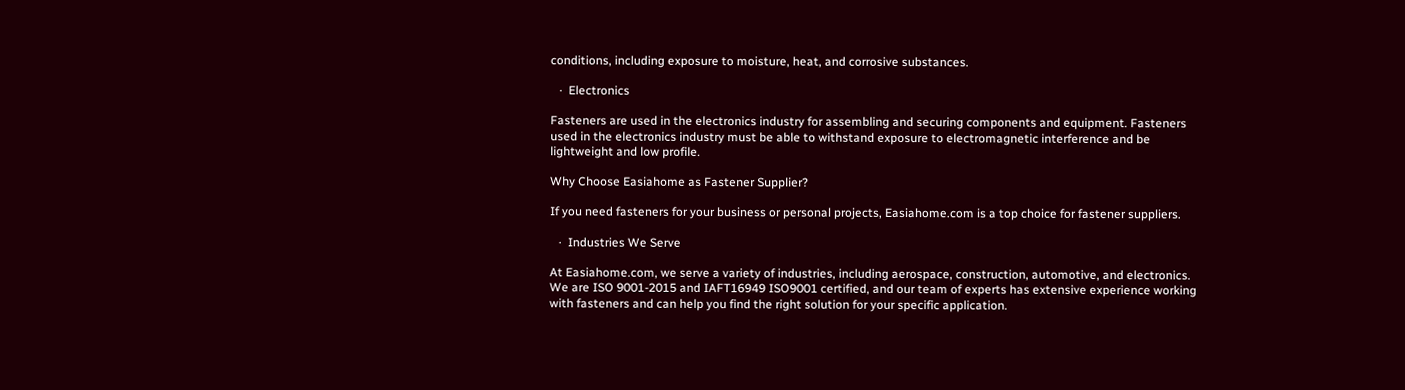conditions, including exposure to moisture, heat, and corrosive substances.

   ·  Electronics

Fasteners are used in the electronics industry for assembling and securing components and equipment. Fasteners used in the electronics industry must be able to withstand exposure to electromagnetic interference and be lightweight and low profile.

Why Choose Easiahome as Fastener Supplier?

If you need fasteners for your business or personal projects, Easiahome.com is a top choice for fastener suppliers.

   ·  Industries We Serve

At Easiahome.com, we serve a variety of industries, including aerospace, construction, automotive, and electronics. We are ISO 9001-2015 and IAFT16949 ISO9001 certified, and our team of experts has extensive experience working with fasteners and can help you find the right solution for your specific application.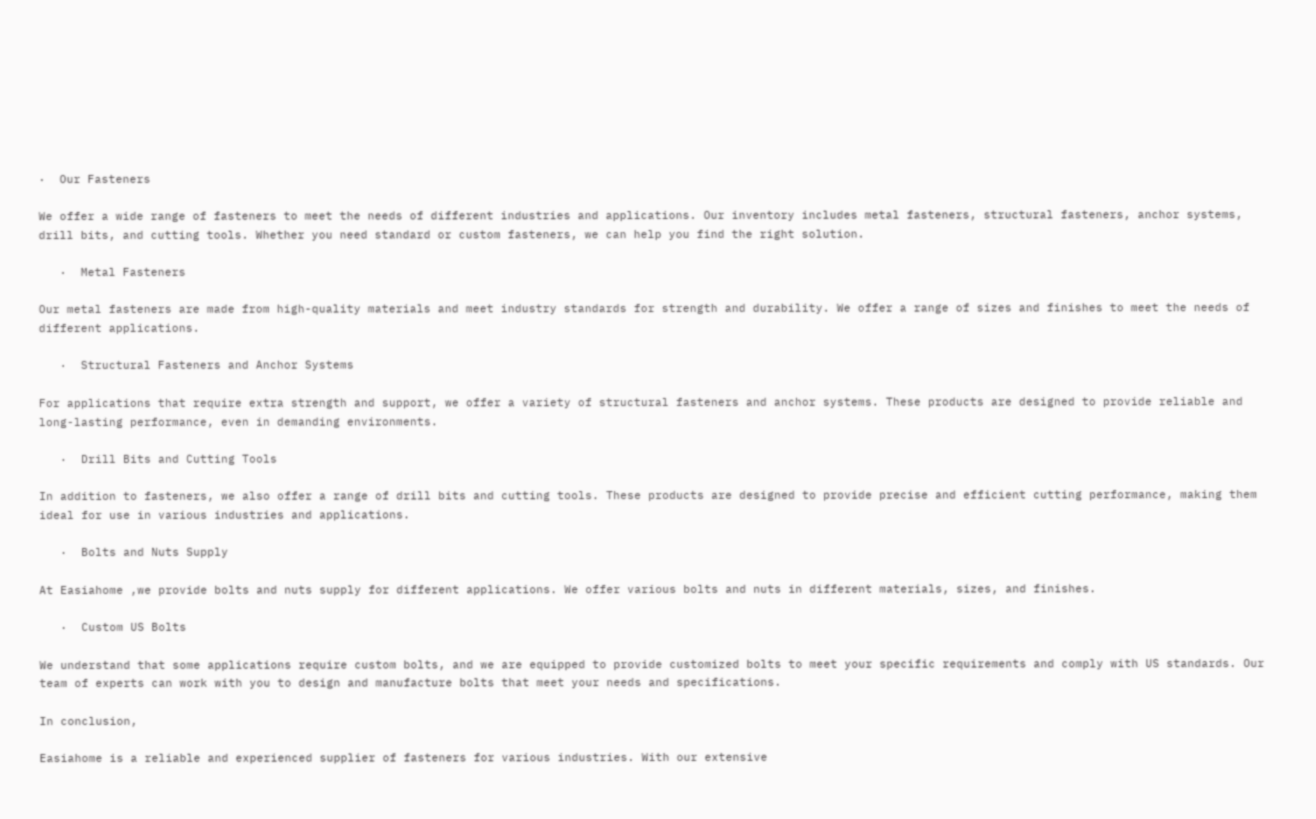·  Our Fasteners

We offer a wide range of fasteners to meet the needs of different industries and applications. Our inventory includes metal fasteners, structural fasteners, anchor systems, drill bits, and cutting tools. Whether you need standard or custom fasteners, we can help you find the right solution.

   ·  Metal Fasteners

Our metal fasteners are made from high-quality materials and meet industry standards for strength and durability. We offer a range of sizes and finishes to meet the needs of different applications.

   ·  Structural Fasteners and Anchor Systems

For applications that require extra strength and support, we offer a variety of structural fasteners and anchor systems. These products are designed to provide reliable and long-lasting performance, even in demanding environments.

   ·  Drill Bits and Cutting Tools

In addition to fasteners, we also offer a range of drill bits and cutting tools. These products are designed to provide precise and efficient cutting performance, making them ideal for use in various industries and applications.

   ·  Bolts and Nuts Supply

At Easiahome ,we provide bolts and nuts supply for different applications. We offer various bolts and nuts in different materials, sizes, and finishes.

   ·  Custom US Bolts

We understand that some applications require custom bolts, and we are equipped to provide customized bolts to meet your specific requirements and comply with US standards. Our team of experts can work with you to design and manufacture bolts that meet your needs and specifications.

In conclusion,

Easiahome is a reliable and experienced supplier of fasteners for various industries. With our extensive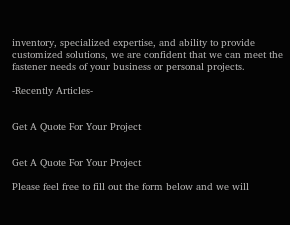inventory, specialized expertise, and ability to provide customized solutions, we are confident that we can meet the fastener needs of your business or personal projects.

-Recently Articles-


Get A Quote For Your Project


Get A Quote For Your Project

Please feel free to fill out the form below and we will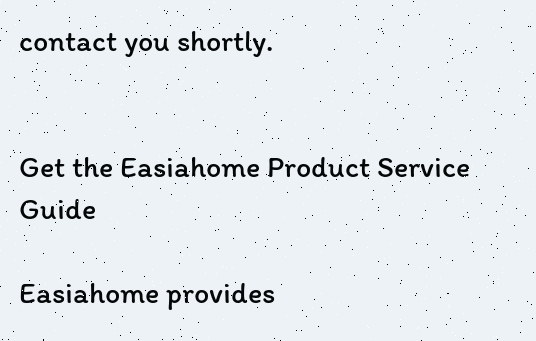contact you shortly.


Get the Easiahome Product Service Guide

Easiahome provides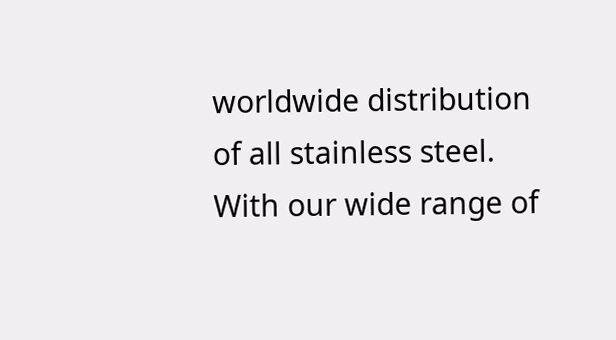worldwide distribution of all stainless steel. With our wide range of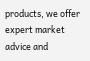products, we offer expert market advice and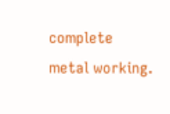complete metal working.